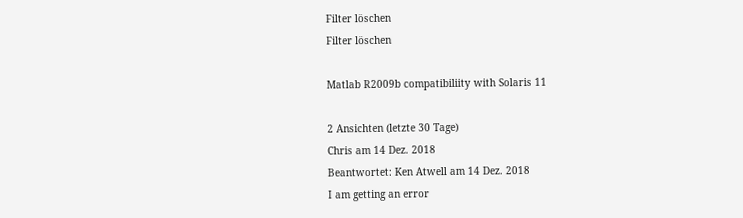Filter löschen
Filter löschen

Matlab R2009b compatibiliity with Solaris 11

2 Ansichten (letzte 30 Tage)
Chris am 14 Dez. 2018
Beantwortet: Ken Atwell am 14 Dez. 2018
I am getting an error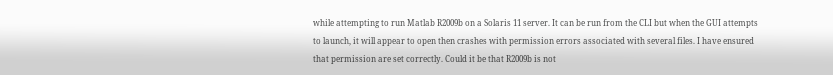while attempting to run Matlab R2009b on a Solaris 11 server. It can be run from the CLI but when the GUI attempts to launch, it will appear to open then crashes with permission errors associated with several files. I have ensured that permission are set correctly. Could it be that R2009b is not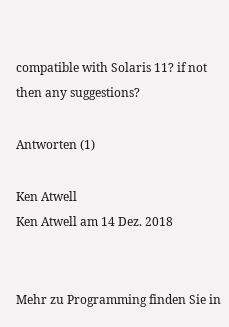compatible with Solaris 11? if not then any suggestions?

Antworten (1)

Ken Atwell
Ken Atwell am 14 Dez. 2018


Mehr zu Programming finden Sie in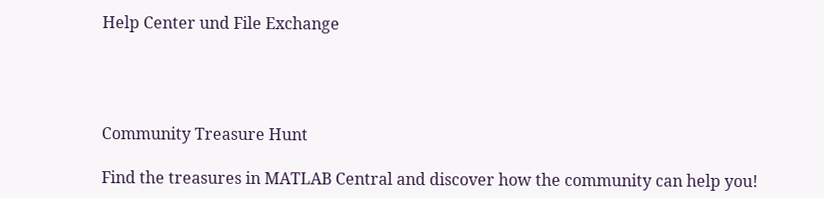Help Center und File Exchange




Community Treasure Hunt

Find the treasures in MATLAB Central and discover how the community can help you!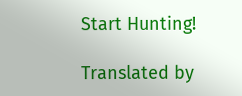Start Hunting!

Translated by